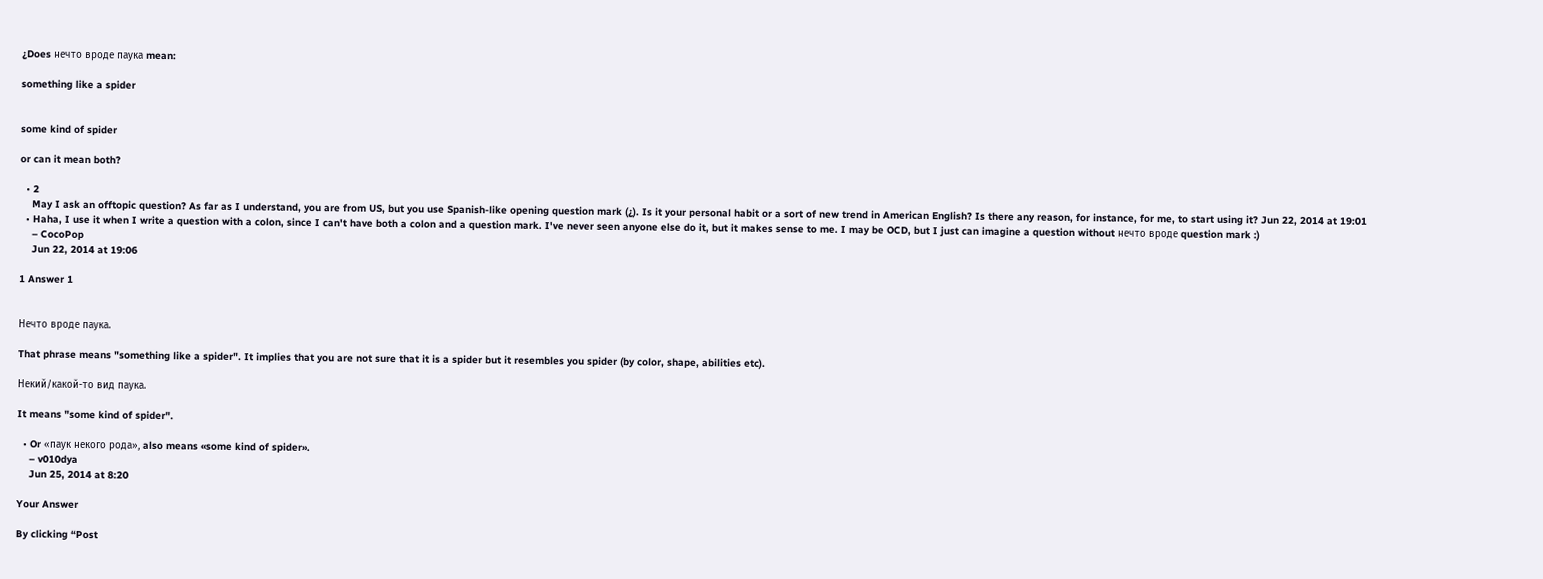¿Does нечто вроде паука mean:

something like a spider


some kind of spider

or can it mean both?

  • 2
    May I ask an offtopic question? As far as I understand, you are from US, but you use Spanish-like opening question mark (¿). Is it your personal habit or a sort of new trend in American English? Is there any reason, for instance, for me, to start using it? Jun 22, 2014 at 19:01
  • Haha, I use it when I write a question with a colon, since I can't have both a colon and a question mark. I've never seen anyone else do it, but it makes sense to me. I may be OCD, but I just can imagine a question without нечто вроде question mark :)
    – CocoPop
    Jun 22, 2014 at 19:06

1 Answer 1


Нечто вроде паука.

That phrase means "something like a spider". It implies that you are not sure that it is a spider but it resembles you spider (by color, shape, abilities etc).

Некий/какой-то вид паука.

It means "some kind of spider".

  • Or «паук некого рода», also means «some kind of spider».
    – v010dya
    Jun 25, 2014 at 8:20

Your Answer

By clicking “Post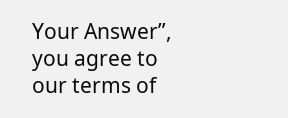Your Answer”, you agree to our terms of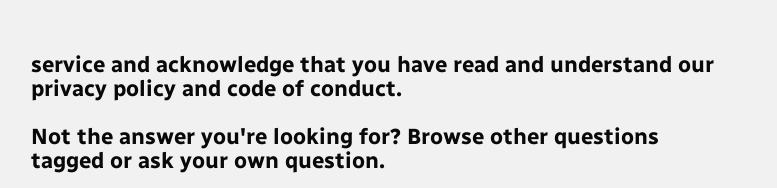service and acknowledge that you have read and understand our privacy policy and code of conduct.

Not the answer you're looking for? Browse other questions tagged or ask your own question.